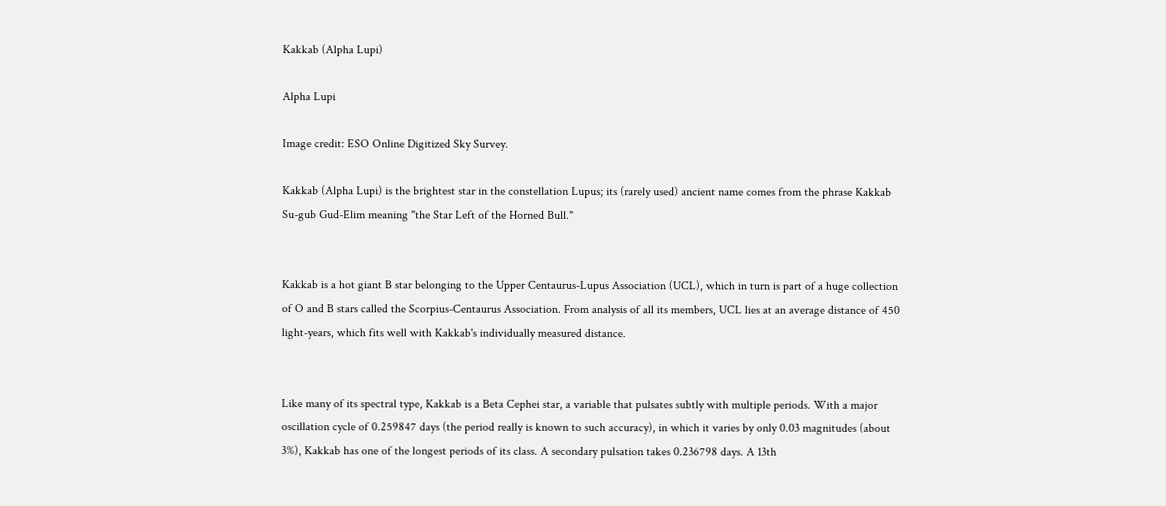Kakkab (Alpha Lupi)

Alpha Lupi

Image credit: ESO Online Digitized Sky Survey.

Kakkab (Alpha Lupi) is the brightest star in the constellation Lupus; its (rarely used) ancient name comes from the phrase Kakkab Su-gub Gud-Elim meaning "the Star Left of the Horned Bull."


Kakkab is a hot giant B star belonging to the Upper Centaurus-Lupus Association (UCL), which in turn is part of a huge collection of O and B stars called the Scorpius-Centaurus Association. From analysis of all its members, UCL lies at an average distance of 450 light-years, which fits well with Kakkab's individually measured distance.


Like many of its spectral type, Kakkab is a Beta Cephei star, a variable that pulsates subtly with multiple periods. With a major oscillation cycle of 0.259847 days (the period really is known to such accuracy), in which it varies by only 0.03 magnitudes (about 3%), Kakkab has one of the longest periods of its class. A secondary pulsation takes 0.236798 days. A 13th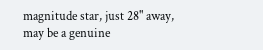magnitude star, just 28" away, may be a genuine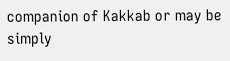companion of Kakkab or may be simply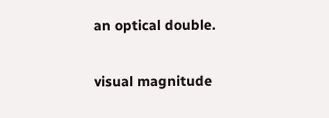an optical double.


visual magnitude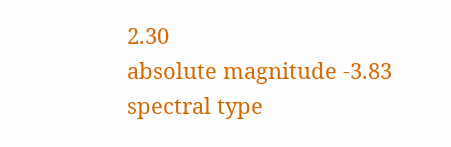2.30
absolute magnitude -3.83
spectral type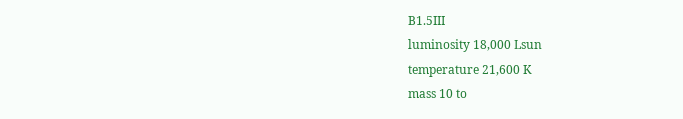B1.5III
luminosity 18,000 Lsun
temperature 21,600 K
mass 10 to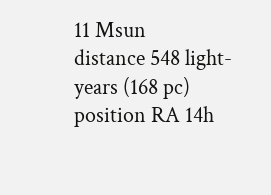11 Msun
distance 548 light-years (168 pc)
position RA 14h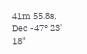41m 55.8s,
Dec -47° 23' 18"